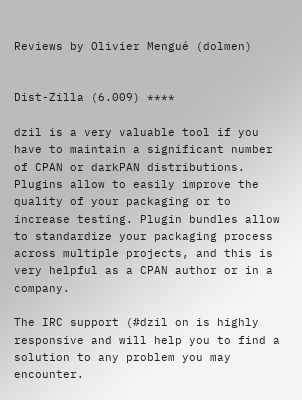Reviews by Olivier Mengué (dolmen)


Dist-Zilla (6.009) ****

dzil is a very valuable tool if you have to maintain a significant number of CPAN or darkPAN distributions. Plugins allow to easily improve the quality of your packaging or to increase testing. Plugin bundles allow to standardize your packaging process across multiple projects, and this is very helpful as a CPAN author or in a company.

The IRC support (#dzil on is highly responsive and will help you to find a solution to any problem you may encounter.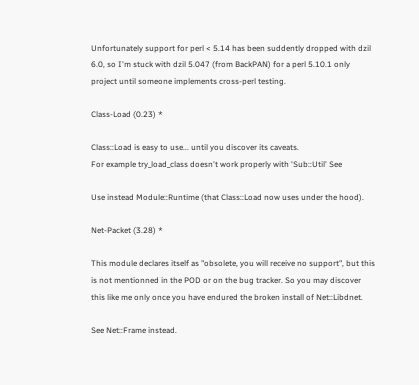Unfortunately support for perl < 5.14 has been suddently dropped with dzil 6.0, so I'm stuck with dzil 5.047 (from BackPAN) for a perl 5.10.1 only project until someone implements cross-perl testing.

Class-Load (0.23) *

Class::Load is easy to use... until you discover its caveats.
For example try_load_class doesn't work properly with 'Sub::Util' See

Use instead Module::Runtime (that Class::Load now uses under the hood).

Net-Packet (3.28) *

This module declares itself as "obsolete, you will receive no support", but this is not mentionned in the POD or on the bug tracker. So you may discover this like me only once you have endured the broken install of Net::Libdnet.

See Net::Frame instead.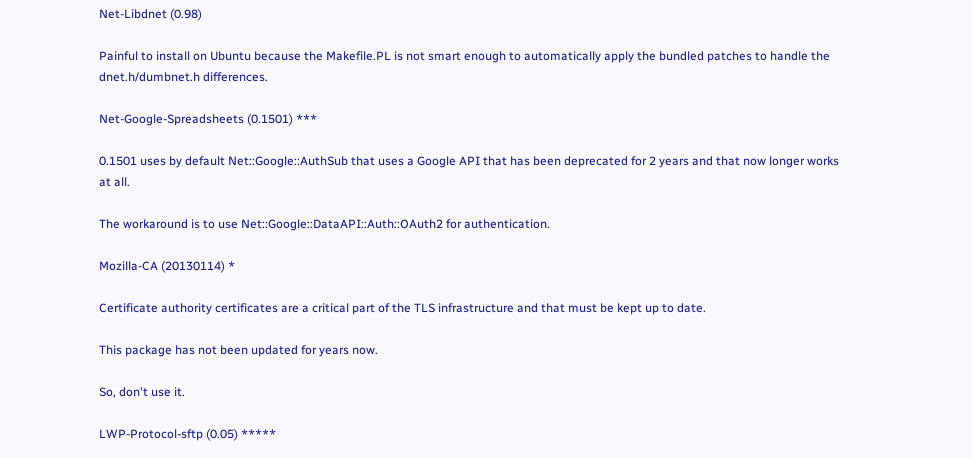Net-Libdnet (0.98)

Painful to install on Ubuntu because the Makefile.PL is not smart enough to automatically apply the bundled patches to handle the dnet.h/dumbnet.h differences.

Net-Google-Spreadsheets (0.1501) ***

0.1501 uses by default Net::Google::AuthSub that uses a Google API that has been deprecated for 2 years and that now longer works at all.

The workaround is to use Net::Google::DataAPI::Auth::OAuth2 for authentication.

Mozilla-CA (20130114) *

Certificate authority certificates are a critical part of the TLS infrastructure and that must be kept up to date.

This package has not been updated for years now.

So, don't use it.

LWP-Protocol-sftp (0.05) *****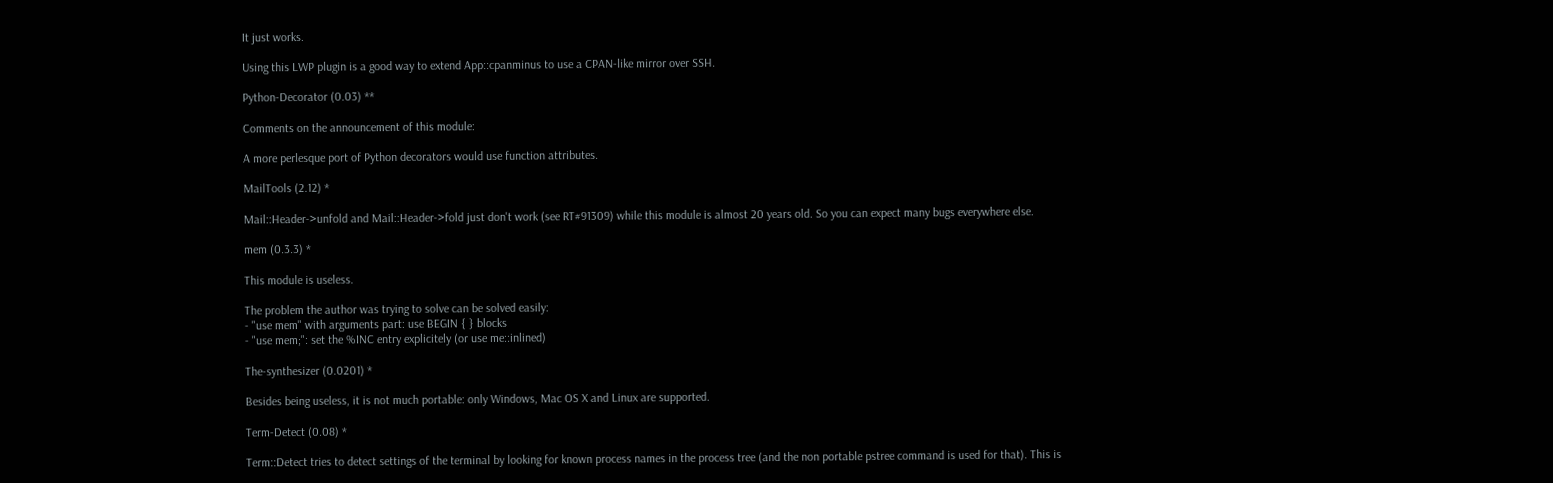It just works.

Using this LWP plugin is a good way to extend App::cpanminus to use a CPAN-like mirror over SSH.

Python-Decorator (0.03) **

Comments on the announcement of this module:

A more perlesque port of Python decorators would use function attributes.

MailTools (2.12) *

Mail::Header->unfold and Mail::Header->fold just don't work (see RT#91309) while this module is almost 20 years old. So you can expect many bugs everywhere else.

mem (0.3.3) *

This module is useless.

The problem the author was trying to solve can be solved easily:
- "use mem" with arguments part: use BEGIN { } blocks
- "use mem;": set the %INC entry explicitely (or use me::inlined)

The-synthesizer (0.0201) *

Besides being useless, it is not much portable: only Windows, Mac OS X and Linux are supported.

Term-Detect (0.08) *

Term::Detect tries to detect settings of the terminal by looking for known process names in the process tree (and the non portable pstree command is used for that). This is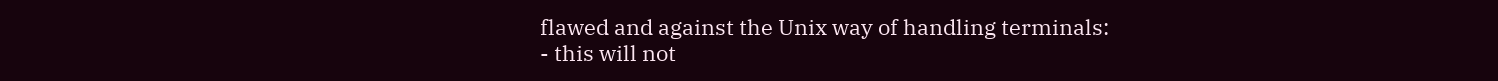flawed and against the Unix way of handling terminals:
- this will not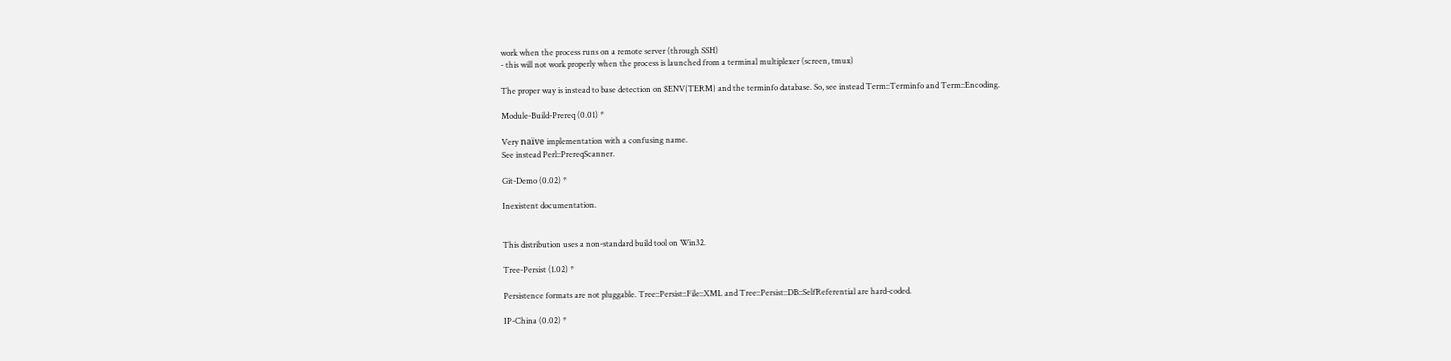work when the process runs on a remote server (through SSH)
- this will not work properly when the process is launched from a terminal multiplexer (screen, tmux)

The proper way is instead to base detection on $ENV{TERM} and the terminfo database. So, see instead Term::Terminfo and Term::Encoding.

Module-Build-Prereq (0.01) *

Very naïve implementation with a confusing name.
See instead Perl::PrereqScanner.

Git-Demo (0.02) *

Inexistent documentation.


This distribution uses a non-standard build tool on Win32.

Tree-Persist (1.02) *

Persistence formats are not pluggable. Tree::Persist::File::XML and Tree::Persist::DB::SelfReferential are hard-coded.

IP-China (0.02) *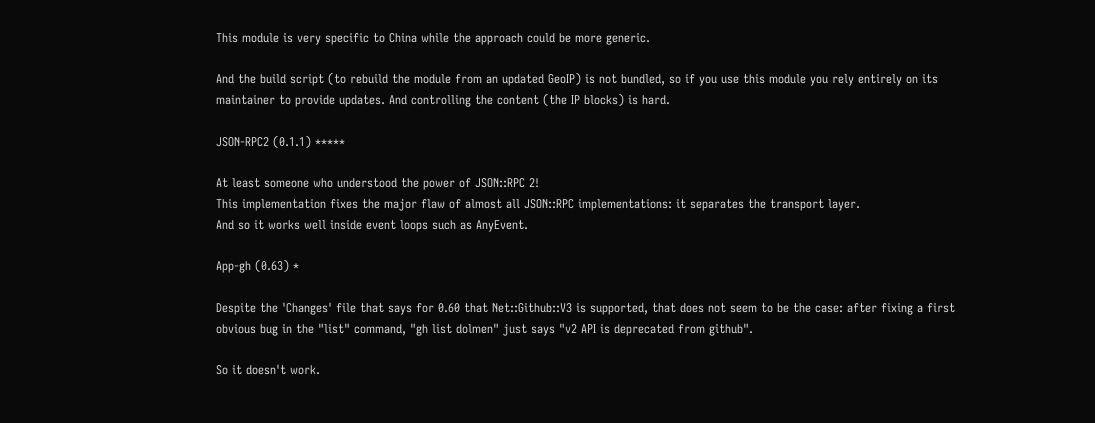This module is very specific to China while the approach could be more generic.

And the build script (to rebuild the module from an updated GeoIP) is not bundled, so if you use this module you rely entirely on its maintainer to provide updates. And controlling the content (the IP blocks) is hard.

JSON-RPC2 (0.1.1) *****

At least someone who understood the power of JSON::RPC 2!
This implementation fixes the major flaw of almost all JSON::RPC implementations: it separates the transport layer.
And so it works well inside event loops such as AnyEvent.

App-gh (0.63) *

Despite the 'Changes' file that says for 0.60 that Net::Github::V3 is supported, that does not seem to be the case: after fixing a first obvious bug in the "list" command, "gh list dolmen" just says "v2 API is deprecated from github".

So it doesn't work.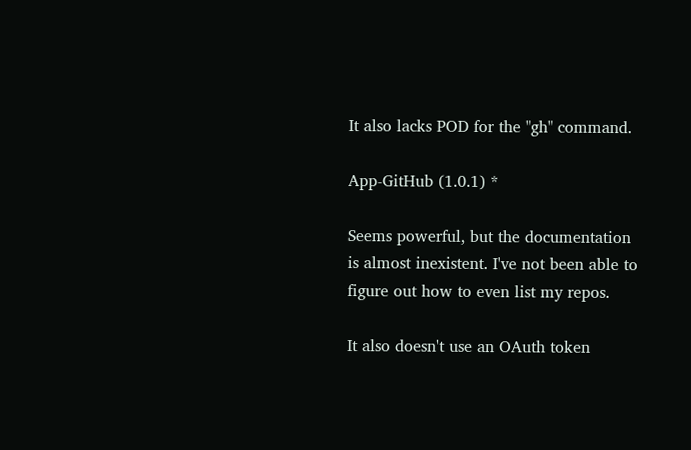It also lacks POD for the "gh" command.

App-GitHub (1.0.1) *

Seems powerful, but the documentation is almost inexistent. I've not been able to figure out how to even list my repos.

It also doesn't use an OAuth token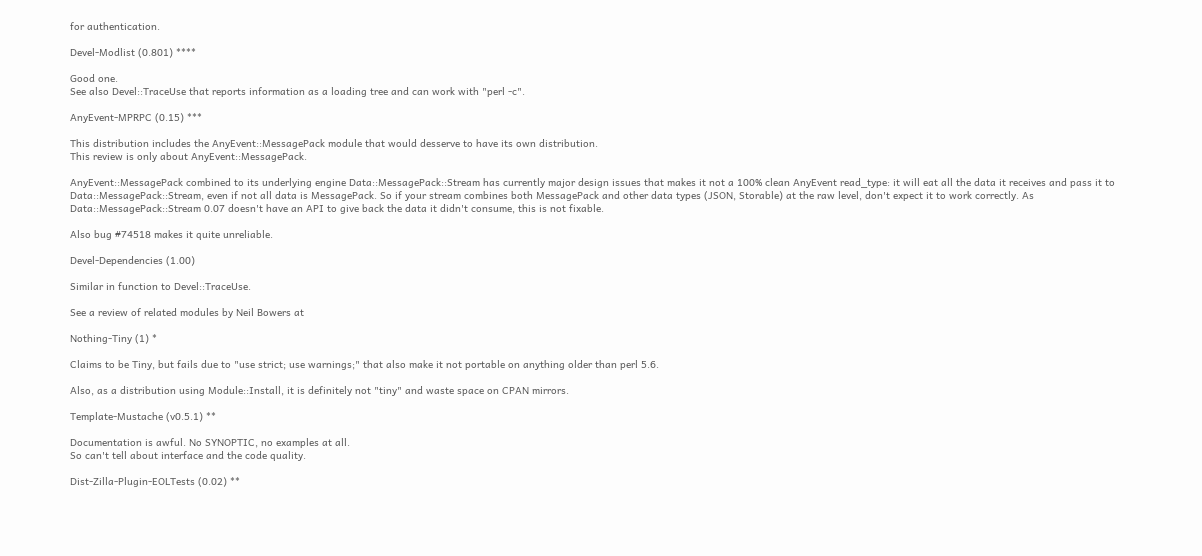for authentication.

Devel-Modlist (0.801) ****

Good one.
See also Devel::TraceUse that reports information as a loading tree and can work with "perl -c".

AnyEvent-MPRPC (0.15) ***

This distribution includes the AnyEvent::MessagePack module that would desserve to have its own distribution.
This review is only about AnyEvent::MessagePack.

AnyEvent::MessagePack combined to its underlying engine Data::MessagePack::Stream has currently major design issues that makes it not a 100% clean AnyEvent read_type: it will eat all the data it receives and pass it to Data::MessagePack::Stream, even if not all data is MessagePack. So if your stream combines both MessagePack and other data types (JSON, Storable) at the raw level, don't expect it to work correctly. As Data::MessagePack::Stream 0.07 doesn't have an API to give back the data it didn't consume, this is not fixable.

Also bug #74518 makes it quite unreliable.

Devel-Dependencies (1.00)

Similar in function to Devel::TraceUse.

See a review of related modules by Neil Bowers at

Nothing-Tiny (1) *

Claims to be Tiny, but fails due to "use strict; use warnings;" that also make it not portable on anything older than perl 5.6.

Also, as a distribution using Module::Install, it is definitely not "tiny" and waste space on CPAN mirrors.

Template-Mustache (v0.5.1) **

Documentation is awful. No SYNOPTIC, no examples at all.
So can't tell about interface and the code quality.

Dist-Zilla-Plugin-EOLTests (0.02) **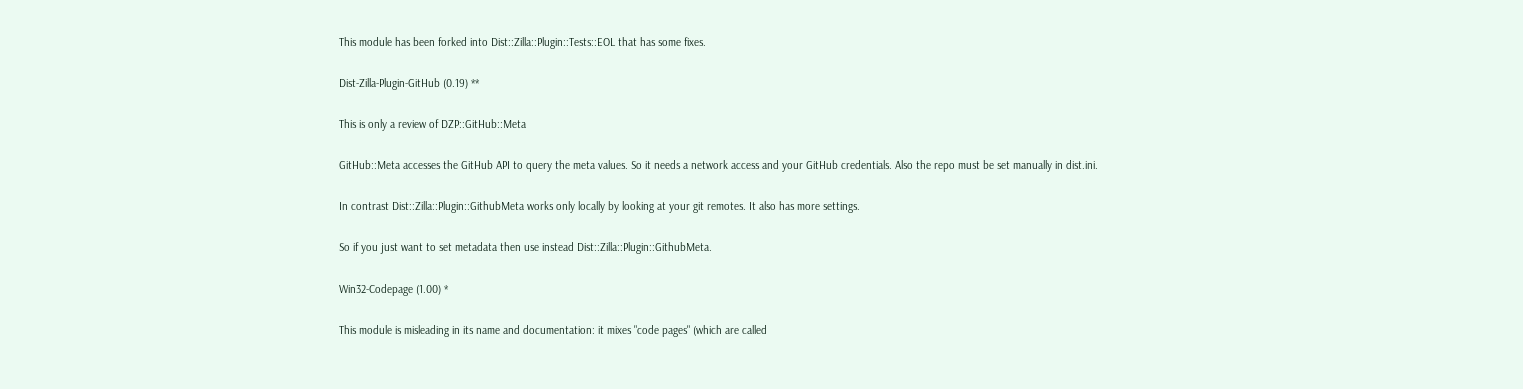This module has been forked into Dist::Zilla::Plugin::Tests::EOL that has some fixes.

Dist-Zilla-Plugin-GitHub (0.19) **

This is only a review of DZP::GitHub::Meta

GitHub::Meta accesses the GitHub API to query the meta values. So it needs a network access and your GitHub credentials. Also the repo must be set manually in dist.ini.

In contrast Dist::Zilla::Plugin::GithubMeta works only locally by looking at your git remotes. It also has more settings.

So if you just want to set metadata then use instead Dist::Zilla::Plugin::GithubMeta.

Win32-Codepage (1.00) *

This module is misleading in its name and documentation: it mixes "code pages" (which are called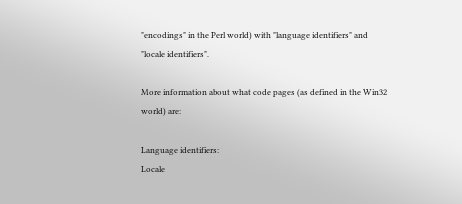"encodings" in the Perl world) with "language identifiers" and "locale identifiers".

More information about what code pages (as defined in the Win32 world) are:

Language identifiers:
Locale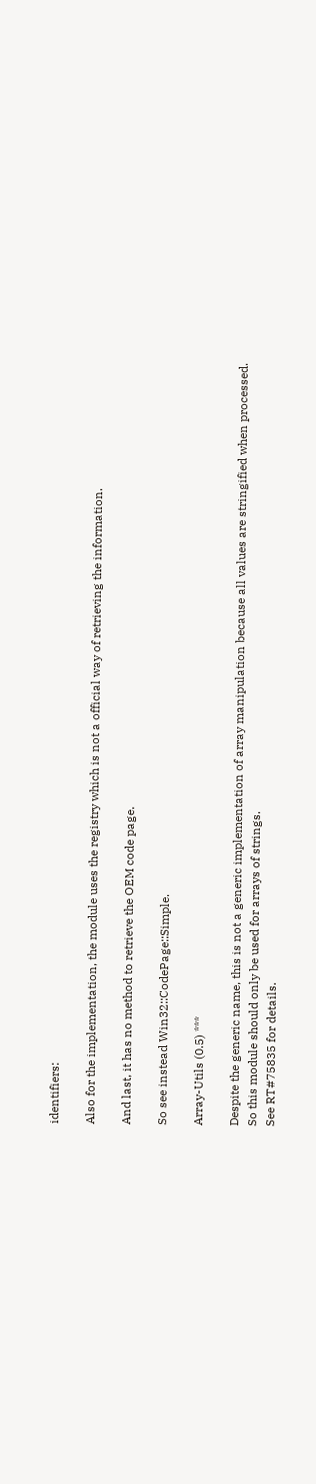identifiers:

Also for the implementation, the module uses the registry which is not a official way of retrieving the information.

And last, it has no method to retrieve the OEM code page.

So see instead Win32::CodePage::Simple.

Array-Utils (0.5) ***

Despite the generic name, this is not a generic implementation of array manipulation because all values are stringified when processed.
So this module should only be used for arrays of strings.
See RT#75835 for details.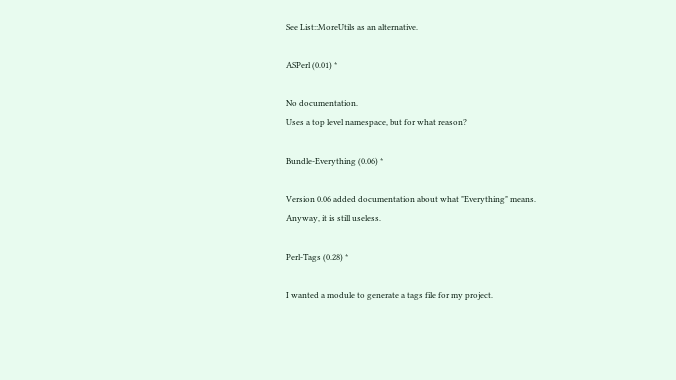See List::MoreUtils as an alternative.

ASPerl (0.01) *

No documentation.
Uses a top level namespace, but for what reason?

Bundle-Everything (0.06) *

Version 0.06 added documentation about what "Everything" means.
Anyway, it is still useless.

Perl-Tags (0.28) *

I wanted a module to generate a tags file for my project.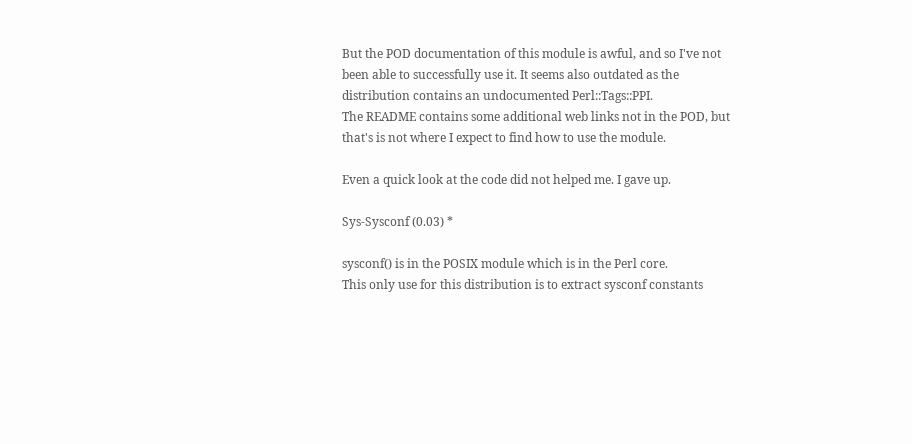But the POD documentation of this module is awful, and so I've not been able to successfully use it. It seems also outdated as the distribution contains an undocumented Perl::Tags::PPI.
The README contains some additional web links not in the POD, but that's is not where I expect to find how to use the module.

Even a quick look at the code did not helped me. I gave up.

Sys-Sysconf (0.03) *

sysconf() is in the POSIX module which is in the Perl core.
This only use for this distribution is to extract sysconf constants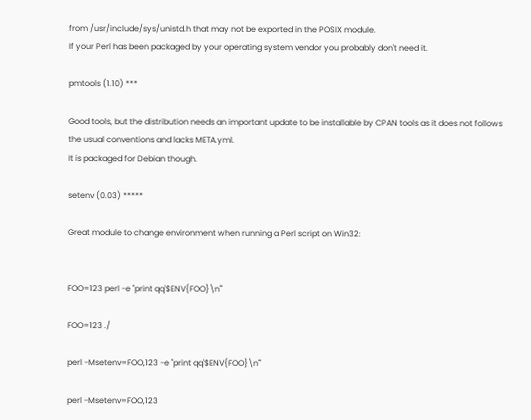from /usr/include/sys/unistd.h that may not be exported in the POSIX module.
If your Perl has been packaged by your operating system vendor you probably don't need it.

pmtools (1.10) ***

Good tools, but the distribution needs an important update to be installable by CPAN tools as it does not follows the usual conventions and lacks META.yml.
It is packaged for Debian though.

setenv (0.03) *****

Great module to change environment when running a Perl script on Win32:


FOO=123 perl -e "print qq'$ENV{FOO}\n'"

FOO=123 ./

perl -Msetenv=FOO,123 -e "print qq'$ENV{FOO}\n'"

perl -Msetenv=FOO,123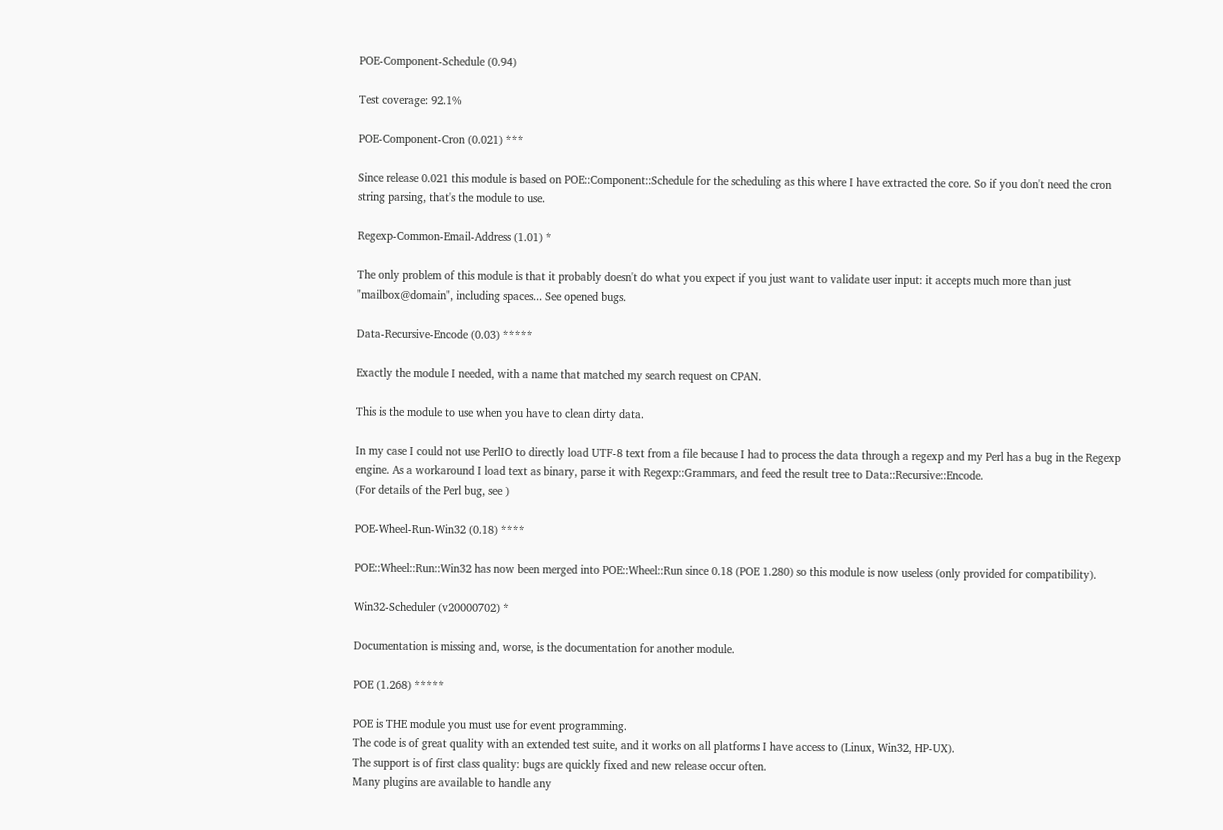POE-Component-Schedule (0.94)

Test coverage: 92.1%

POE-Component-Cron (0.021) ***

Since release 0.021 this module is based on POE::Component::Schedule for the scheduling as this where I have extracted the core. So if you don't need the cron string parsing, that's the module to use.

Regexp-Common-Email-Address (1.01) *

The only problem of this module is that it probably doesn't do what you expect if you just want to validate user input: it accepts much more than just "mailbox@domain", including spaces... See opened bugs.

Data-Recursive-Encode (0.03) *****

Exactly the module I needed, with a name that matched my search request on CPAN.

This is the module to use when you have to clean dirty data.

In my case I could not use PerlIO to directly load UTF-8 text from a file because I had to process the data through a regexp and my Perl has a bug in the Regexp engine. As a workaround I load text as binary, parse it with Regexp::Grammars, and feed the result tree to Data::Recursive::Encode.
(For details of the Perl bug, see )

POE-Wheel-Run-Win32 (0.18) ****

POE::Wheel::Run::Win32 has now been merged into POE::Wheel::Run since 0.18 (POE 1.280) so this module is now useless (only provided for compatibility).

Win32-Scheduler (v20000702) *

Documentation is missing and, worse, is the documentation for another module.

POE (1.268) *****

POE is THE module you must use for event programming.
The code is of great quality with an extended test suite, and it works on all platforms I have access to (Linux, Win32, HP-UX).
The support is of first class quality: bugs are quickly fixed and new release occur often.
Many plugins are available to handle any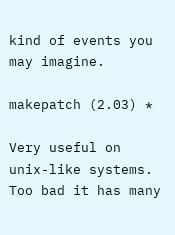kind of events you may imagine.

makepatch (2.03) *

Very useful on unix-like systems.
Too bad it has many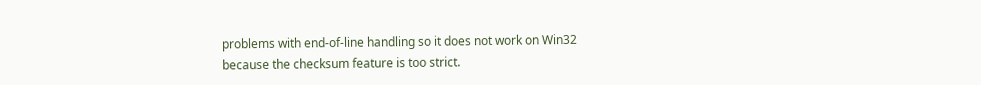problems with end-of-line handling so it does not work on Win32 because the checksum feature is too strict.